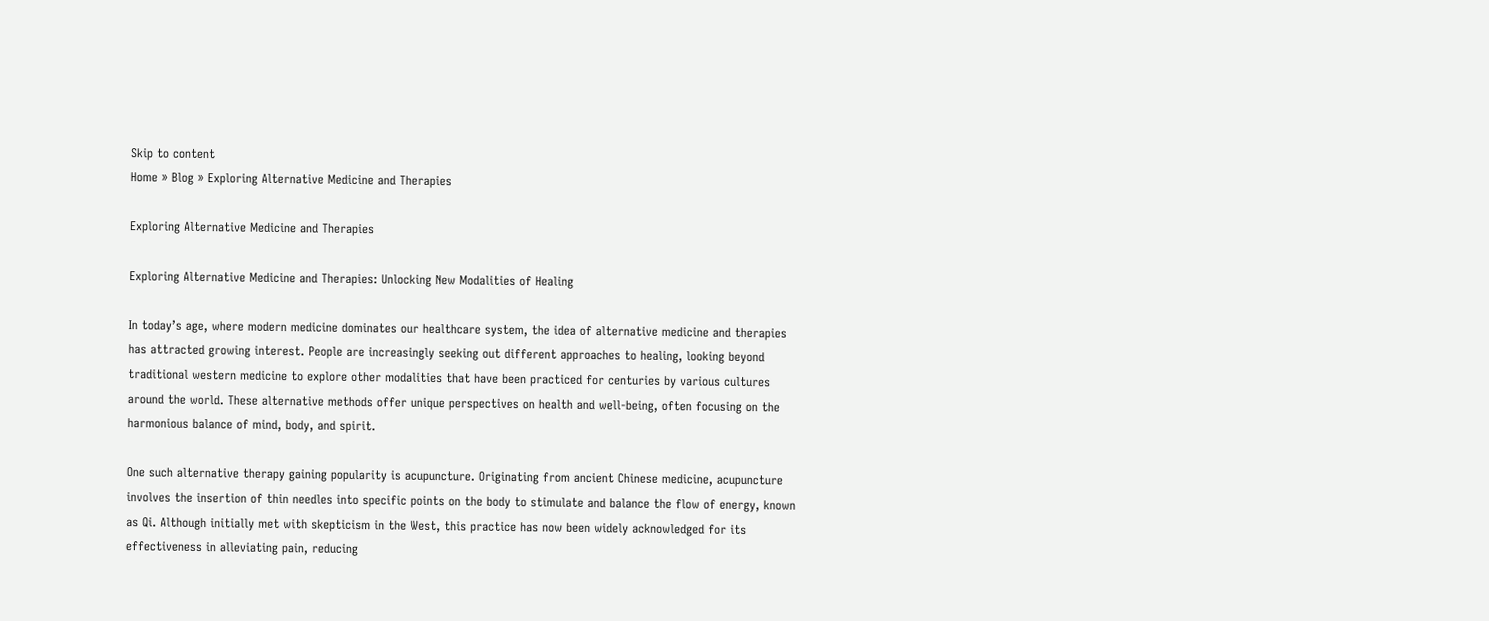Skip to content
Home » Blog » Exploring Alternative Medicine and Therapies

Exploring Alternative Medicine and Therapies

Exploring Alternative Medicine and Therapies: Unlocking New Modalities of Healing

In today’s age, where modern medicine dominates our healthcare system, the idea of alternative medicine and therapies has attracted growing interest. People are increasingly seeking out different approaches to healing, looking beyond traditional western medicine to explore other modalities that have been practiced for centuries by various cultures around the world. These alternative methods offer unique perspectives on health and well-being, often focusing on the harmonious balance of mind, body, and spirit.

One such alternative therapy gaining popularity is acupuncture. Originating from ancient Chinese medicine, acupuncture involves the insertion of thin needles into specific points on the body to stimulate and balance the flow of energy, known as Qi. Although initially met with skepticism in the West, this practice has now been widely acknowledged for its effectiveness in alleviating pain, reducing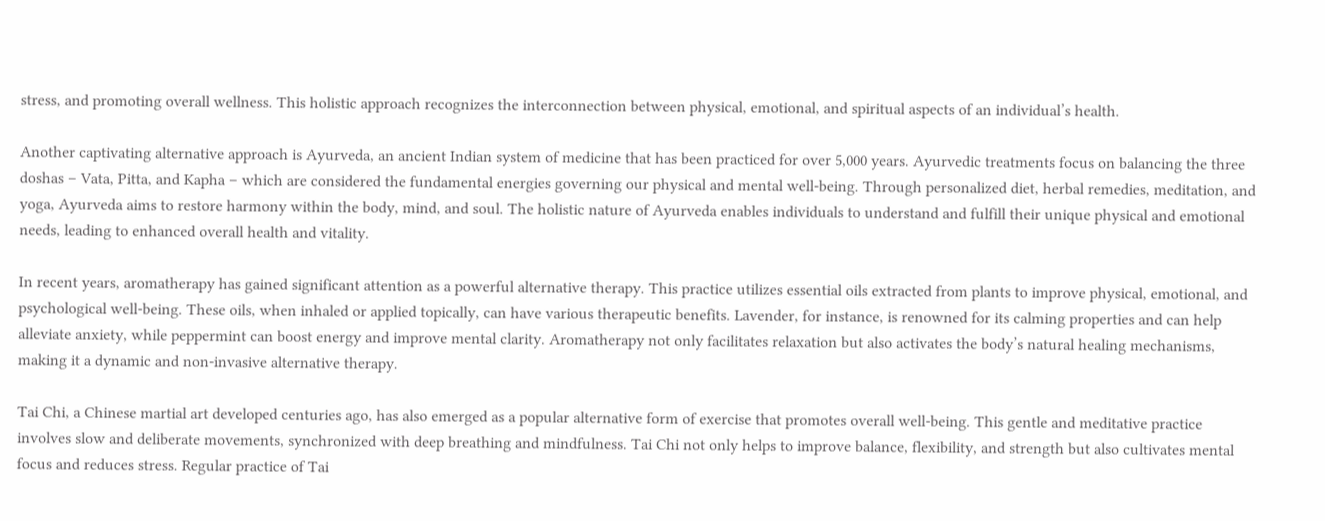stress, and promoting overall wellness. This holistic approach recognizes the interconnection between physical, emotional, and spiritual aspects of an individual’s health.

Another captivating alternative approach is Ayurveda, an ancient Indian system of medicine that has been practiced for over 5,000 years. Ayurvedic treatments focus on balancing the three doshas – Vata, Pitta, and Kapha – which are considered the fundamental energies governing our physical and mental well-being. Through personalized diet, herbal remedies, meditation, and yoga, Ayurveda aims to restore harmony within the body, mind, and soul. The holistic nature of Ayurveda enables individuals to understand and fulfill their unique physical and emotional needs, leading to enhanced overall health and vitality.

In recent years, aromatherapy has gained significant attention as a powerful alternative therapy. This practice utilizes essential oils extracted from plants to improve physical, emotional, and psychological well-being. These oils, when inhaled or applied topically, can have various therapeutic benefits. Lavender, for instance, is renowned for its calming properties and can help alleviate anxiety, while peppermint can boost energy and improve mental clarity. Aromatherapy not only facilitates relaxation but also activates the body’s natural healing mechanisms, making it a dynamic and non-invasive alternative therapy.

Tai Chi, a Chinese martial art developed centuries ago, has also emerged as a popular alternative form of exercise that promotes overall well-being. This gentle and meditative practice involves slow and deliberate movements, synchronized with deep breathing and mindfulness. Tai Chi not only helps to improve balance, flexibility, and strength but also cultivates mental focus and reduces stress. Regular practice of Tai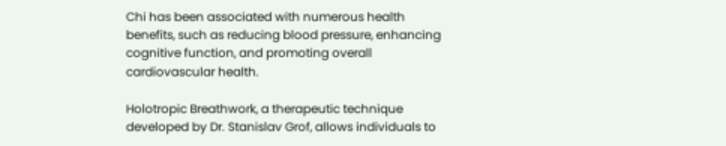Chi has been associated with numerous health benefits, such as reducing blood pressure, enhancing cognitive function, and promoting overall cardiovascular health.

Holotropic Breathwork, a therapeutic technique developed by Dr. Stanislav Grof, allows individuals to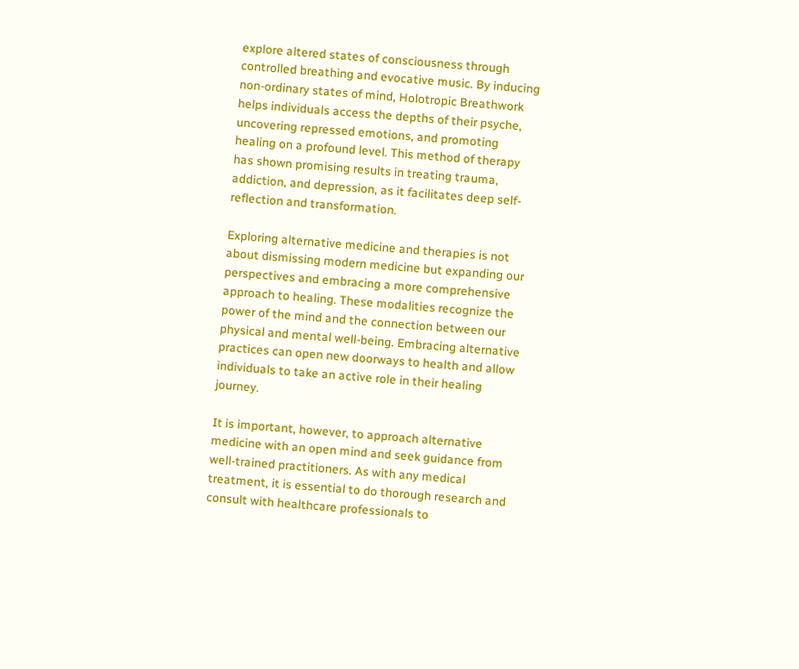explore altered states of consciousness through controlled breathing and evocative music. By inducing non-ordinary states of mind, Holotropic Breathwork helps individuals access the depths of their psyche, uncovering repressed emotions, and promoting healing on a profound level. This method of therapy has shown promising results in treating trauma, addiction, and depression, as it facilitates deep self-reflection and transformation.

Exploring alternative medicine and therapies is not about dismissing modern medicine but expanding our perspectives and embracing a more comprehensive approach to healing. These modalities recognize the power of the mind and the connection between our physical and mental well-being. Embracing alternative practices can open new doorways to health and allow individuals to take an active role in their healing journey.

It is important, however, to approach alternative medicine with an open mind and seek guidance from well-trained practitioners. As with any medical treatment, it is essential to do thorough research and consult with healthcare professionals to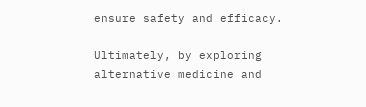ensure safety and efficacy.

Ultimately, by exploring alternative medicine and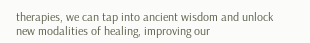therapies, we can tap into ancient wisdom and unlock new modalities of healing, improving our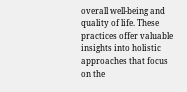overall well-being and quality of life. These practices offer valuable insights into holistic approaches that focus on the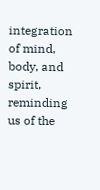integration of mind, body, and spirit, reminding us of the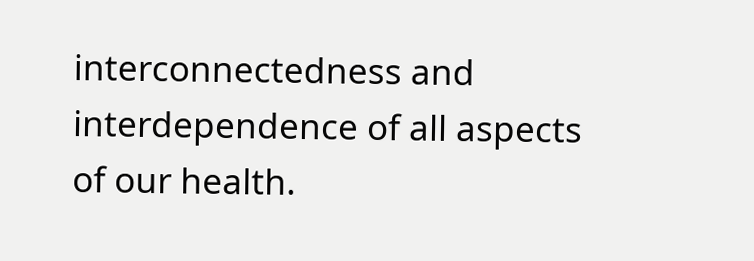interconnectedness and interdependence of all aspects of our health.